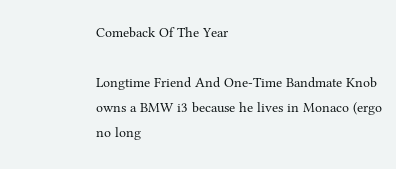Comeback Of The Year

Longtime Friend And One-Time Bandmate Knob owns a BMW i3 because he lives in Monaco (ergo  no long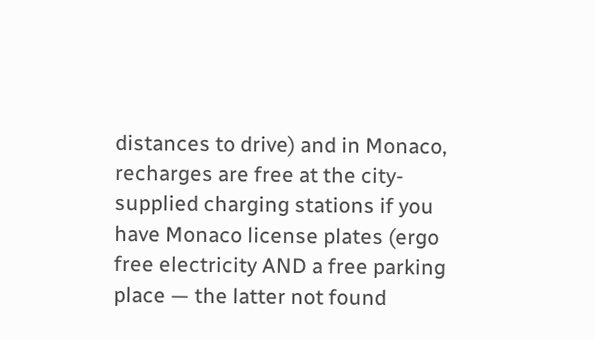distances to drive) and in Monaco, recharges are free at the city-supplied charging stations if you have Monaco license plates (ergo  free electricity AND a free parking place — the latter not found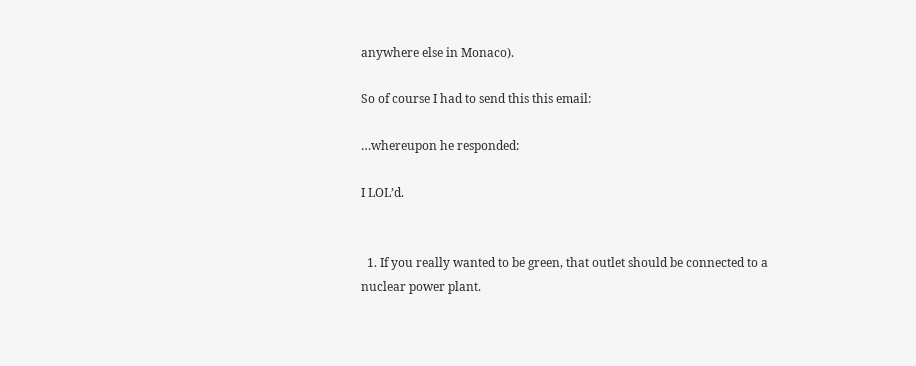anywhere else in Monaco).

So of course I had to send this this email:

…whereupon he responded:

I LOL’d.


  1. If you really wanted to be green, that outlet should be connected to a nuclear power plant.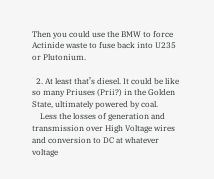Then you could use the BMW to force Actinide waste to fuse back into U235 or Plutonium.

  2. At least that’s diesel. It could be like so many Priuses (Prii?) in the Golden State, ultimately powered by coal.
    Less the losses of generation and transmission over High Voltage wires and conversion to DC at whatever voltage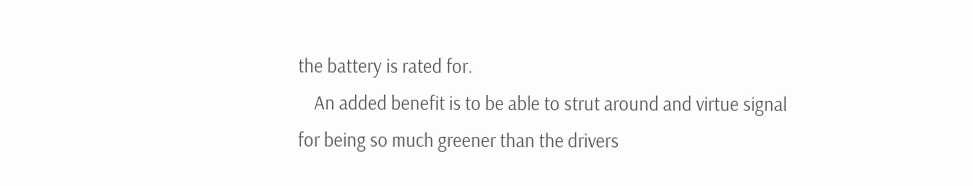the battery is rated for.
    An added benefit is to be able to strut around and virtue signal for being so much greener than the drivers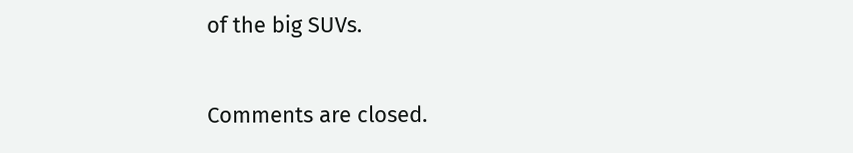of the big SUVs.

Comments are closed.